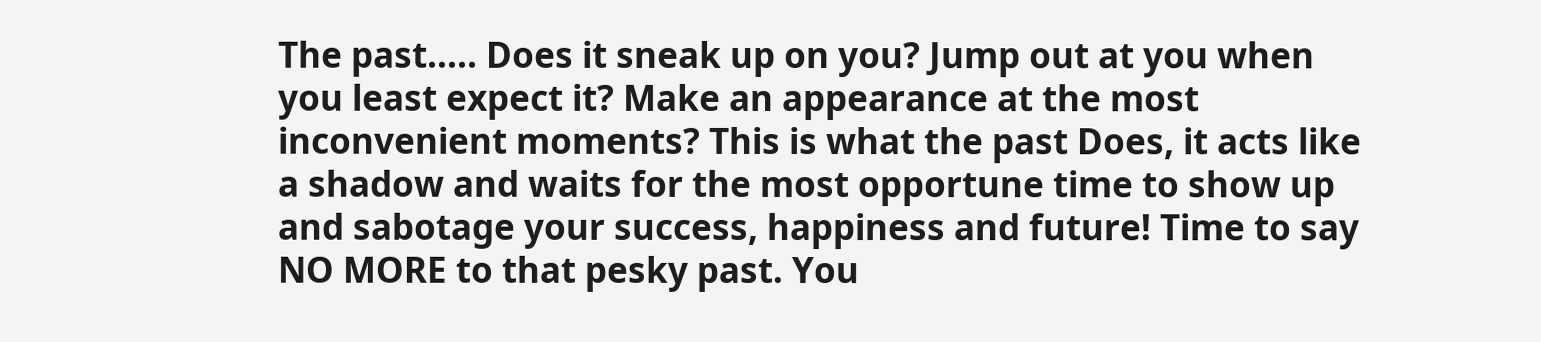The past….. Does it sneak up on you? Jump out at you when you least expect it? Make an appearance at the most inconvenient moments? This is what the past Does, it acts like a shadow and waits for the most opportune time to show up and sabotage your success, happiness and future! Time to say NO MORE to that pesky past. You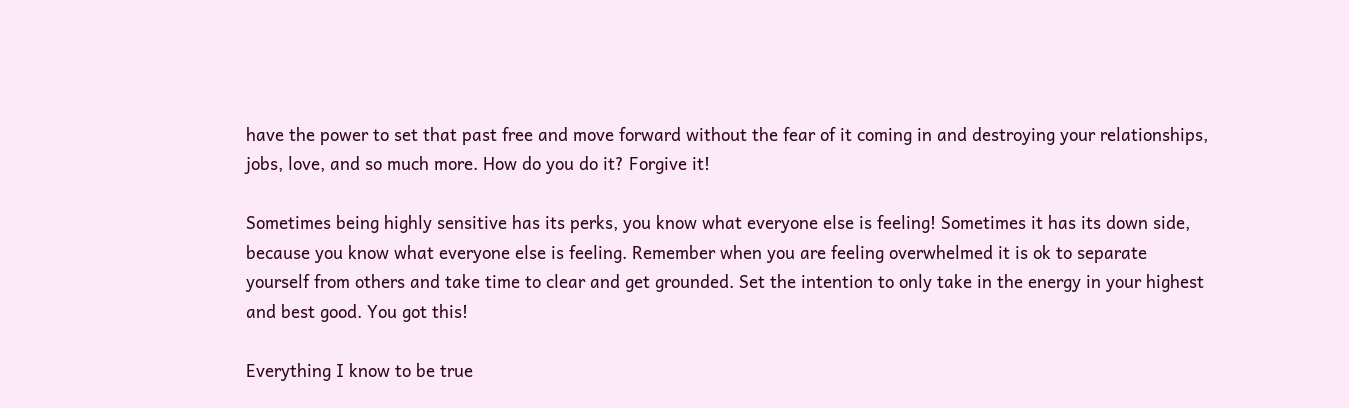have the power to set that past free and move forward without the fear of it coming in and destroying your relationships, jobs, love, and so much more. How do you do it? Forgive it!

Sometimes being highly sensitive has its perks, you know what everyone else is feeling! Sometimes it has its down side, because you know what everyone else is feeling. Remember when you are feeling overwhelmed it is ok to separate yourself from others and take time to clear and get grounded. Set the intention to only take in the energy in your highest and best good. You got this!

Everything I know to be true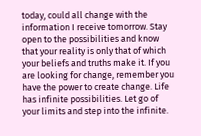today, could all change with the information I receive tomorrow. Stay open to the possibilities and know that your reality is only that of which your beliefs and truths make it. If you are looking for change, remember you have the power to create change. Life has infinite possibilities. Let go of your limits and step into the infinite.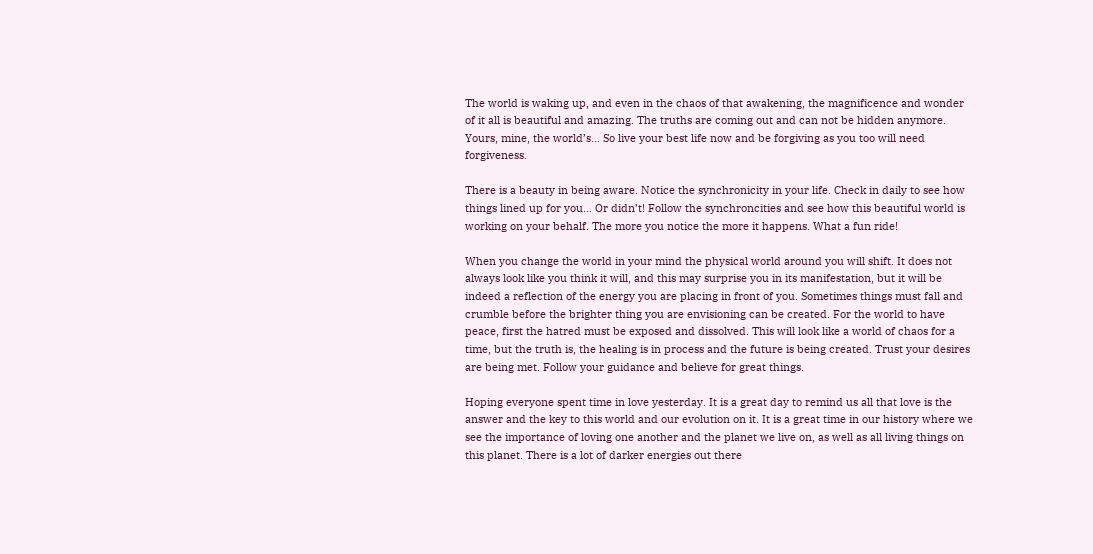The world is waking up, and even in the chaos of that awakening, the magnificence and wonder of it all is beautiful and amazing. The truths are coming out and can not be hidden anymore. Yours, mine, the world’s… So live your best life now and be forgiving as you too will need forgiveness.

There is a beauty in being aware. Notice the synchronicity in your life. Check in daily to see how things lined up for you… Or didn’t! Follow the synchroncities and see how this beautiful world is working on your behalf. The more you notice the more it happens. What a fun ride!

When you change the world in your mind the physical world around you will shift. It does not always look like you think it will, and this may surprise you in its manifestation, but it will be indeed a reflection of the energy you are placing in front of you. Sometimes things must fall and crumble before the brighter thing you are envisioning can be created. For the world to have peace, first the hatred must be exposed and dissolved. This will look like a world of chaos for a time, but the truth is, the healing is in process and the future is being created. Trust your desires are being met. Follow your guidance and believe for great things.

Hoping everyone spent time in love yesterday. It is a great day to remind us all that love is the answer and the key to this world and our evolution on it. It is a great time in our history where we see the importance of loving one another and the planet we live on, as well as all living things on this planet. There is a lot of darker energies out there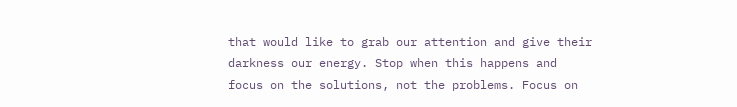that would like to grab our attention and give their darkness our energy. Stop when this happens and focus on the solutions, not the problems. Focus on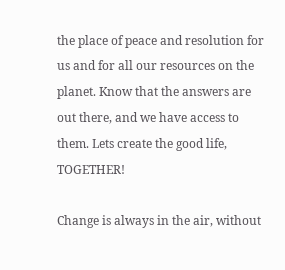the place of peace and resolution for us and for all our resources on the planet. Know that the answers are out there, and we have access to them. Lets create the good life, TOGETHER!

Change is always in the air, without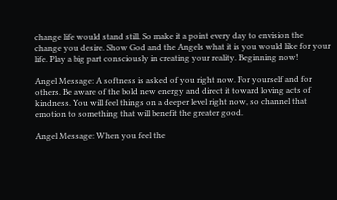change life would stand still. So make it a point every day to envision the change you desire. Show God and the Angels what it is you would like for your life. Play a big part consciously in creating your reality. Beginning now!

Angel Message: A softness is asked of you right now. For yourself and for others. Be aware of the bold new energy and direct it toward loving acts of kindness. You will feel things on a deeper level right now, so channel that emotion to something that will benefit the greater good.

Angel Message: When you feel the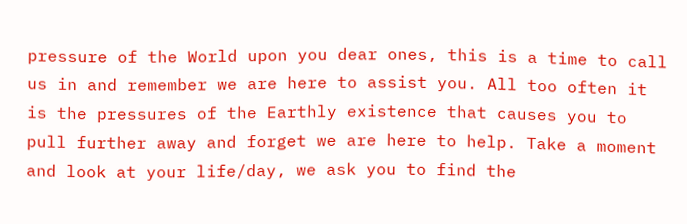pressure of the World upon you dear ones, this is a time to call us in and remember we are here to assist you. All too often it is the pressures of the Earthly existence that causes you to pull further away and forget we are here to help. Take a moment and look at your life/day, we ask you to find the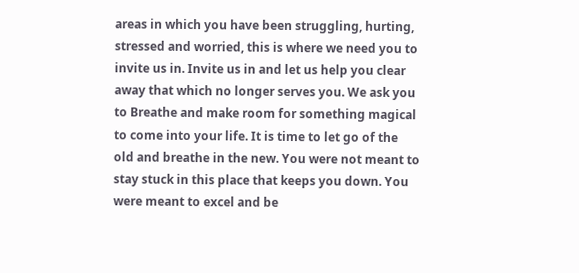areas in which you have been struggling, hurting, stressed and worried, this is where we need you to invite us in. Invite us in and let us help you clear away that which no longer serves you. We ask you to Breathe and make room for something magical to come into your life. It is time to let go of the old and breathe in the new. You were not meant to stay stuck in this place that keeps you down. You were meant to excel and be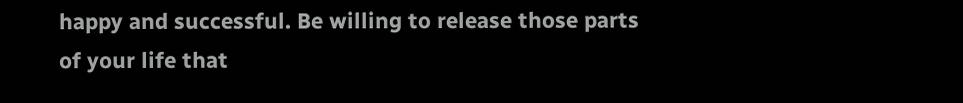happy and successful. Be willing to release those parts of your life that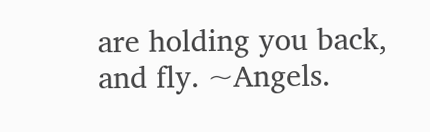are holding you back, and fly. ~Angels.